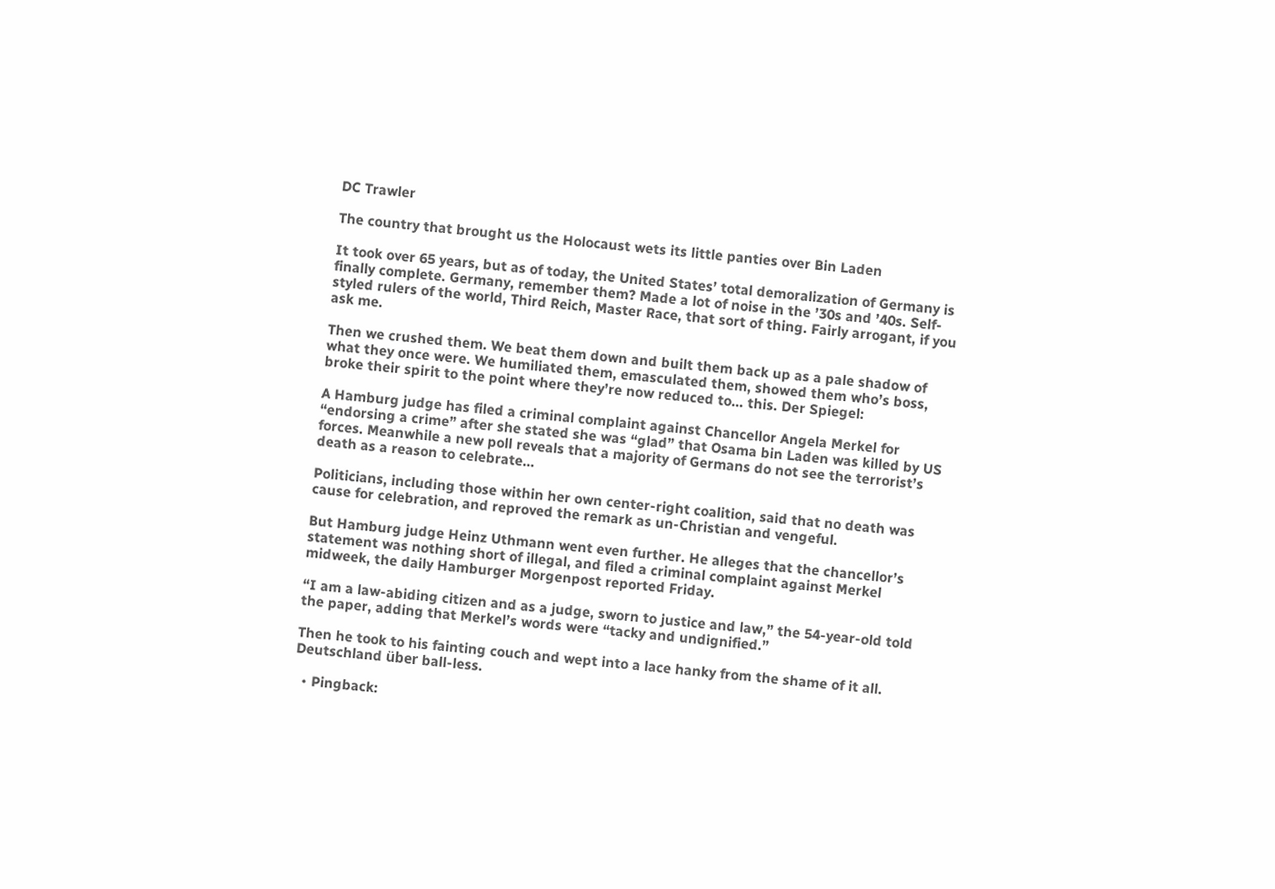DC Trawler

The country that brought us the Holocaust wets its little panties over Bin Laden

It took over 65 years, but as of today, the United States’ total demoralization of Germany is finally complete. Germany, remember them? Made a lot of noise in the ’30s and ’40s. Self-styled rulers of the world, Third Reich, Master Race, that sort of thing. Fairly arrogant, if you ask me.

Then we crushed them. We beat them down and built them back up as a pale shadow of what they once were. We humiliated them, emasculated them, showed them who’s boss, broke their spirit to the point where they’re now reduced to… this. Der Spiegel:

A Hamburg judge has filed a criminal complaint against Chancellor Angela Merkel for “endorsing a crime” after she stated she was “glad” that Osama bin Laden was killed by US forces. Meanwhile a new poll reveals that a majority of Germans do not see the terrorist’s death as a reason to celebrate…

Politicians, including those within her own center-right coalition, said that no death was cause for celebration, and reproved the remark as un-Christian and vengeful.

But Hamburg judge Heinz Uthmann went even further. He alleges that the chancellor’s statement was nothing short of illegal, and filed a criminal complaint against Merkel midweek, the daily Hamburger Morgenpost reported Friday.

“I am a law-abiding citizen and as a judge, sworn to justice and law,” the 54-year-old told the paper, adding that Merkel’s words were “tacky and undignified.”

Then he took to his fainting couch and wept into a lace hanky from the shame of it all. Deutschland über ball-less.

  • Pingback: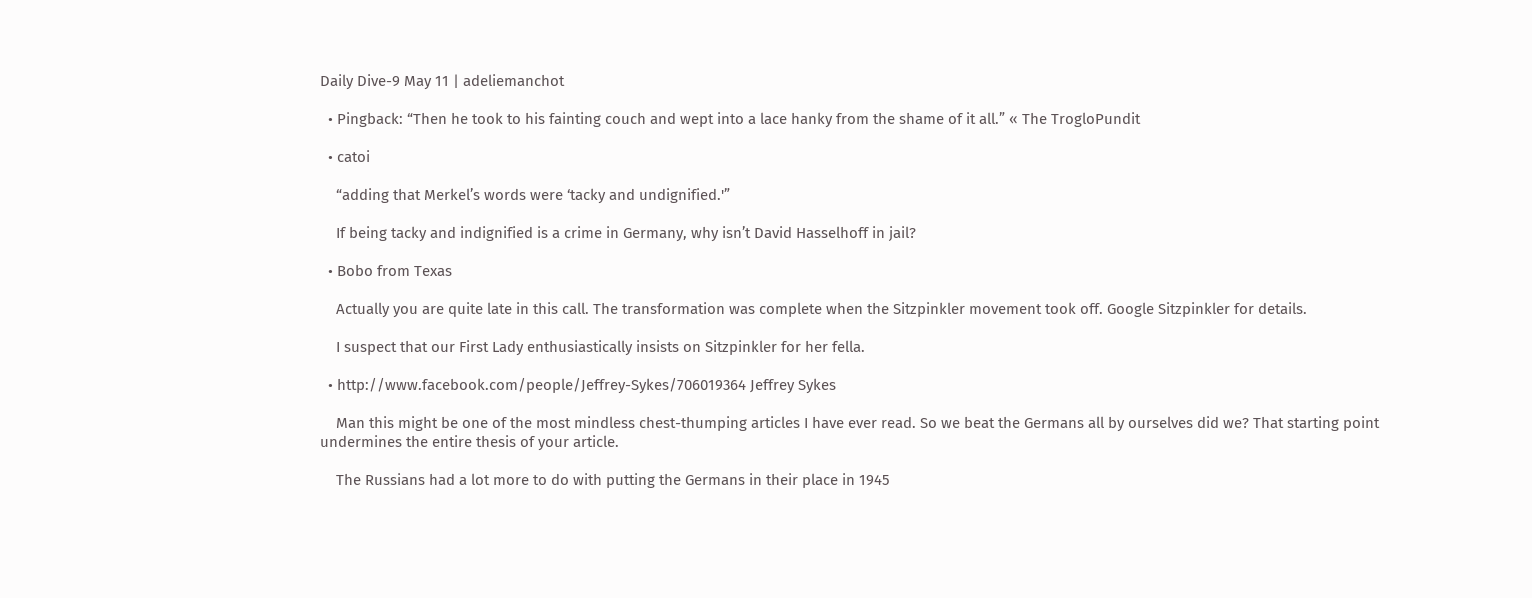Daily Dive-9 May 11 | adeliemanchot

  • Pingback: “Then he took to his fainting couch and wept into a lace hanky from the shame of it all.” « The TrogloPundit

  • catoi

    “adding that Merkel’s words were ‘tacky and undignified.'”

    If being tacky and indignified is a crime in Germany, why isn’t David Hasselhoff in jail?

  • Bobo from Texas

    Actually you are quite late in this call. The transformation was complete when the Sitzpinkler movement took off. Google Sitzpinkler for details.

    I suspect that our First Lady enthusiastically insists on Sitzpinkler for her fella.

  • http://www.facebook.com/people/Jeffrey-Sykes/706019364 Jeffrey Sykes

    Man this might be one of the most mindless chest-thumping articles I have ever read. So we beat the Germans all by ourselves did we? That starting point undermines the entire thesis of your article.

    The Russians had a lot more to do with putting the Germans in their place in 1945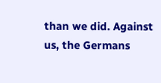than we did. Against us, the Germans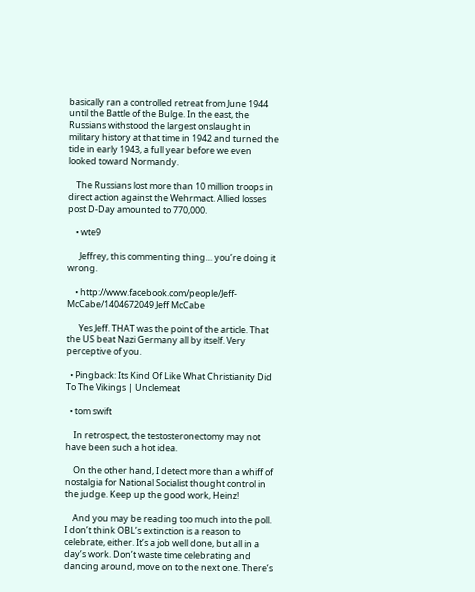basically ran a controlled retreat from June 1944 until the Battle of the Bulge. In the east, the Russians withstood the largest onslaught in military history at that time in 1942 and turned the tide in early 1943, a full year before we even looked toward Normandy.

    The Russians lost more than 10 million troops in direct action against the Wehrmact. Allied losses post D-Day amounted to 770,000.

    • wte9

      Jeffrey, this commenting thing… you’re doing it wrong.

    • http://www.facebook.com/people/Jeff-McCabe/1404672049 Jeff McCabe

      Yes Jeff. THAT was the point of the article. That the US beat Nazi Germany all by itself. Very perceptive of you.

  • Pingback: Its Kind Of Like What Christianity Did To The Vikings | Unclemeat

  • tom swift

    In retrospect, the testosteronectomy may not have been such a hot idea.

    On the other hand, I detect more than a whiff of nostalgia for National Socialist thought control in the judge. Keep up the good work, Heinz!

    And you may be reading too much into the poll. I don’t think OBL’s extinction is a reason to celebrate, either. It’s a job well done, but all in a day’s work. Don’t waste time celebrating and dancing around, move on to the next one. There’s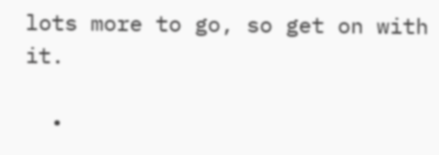lots more to go, so get on with it.

  •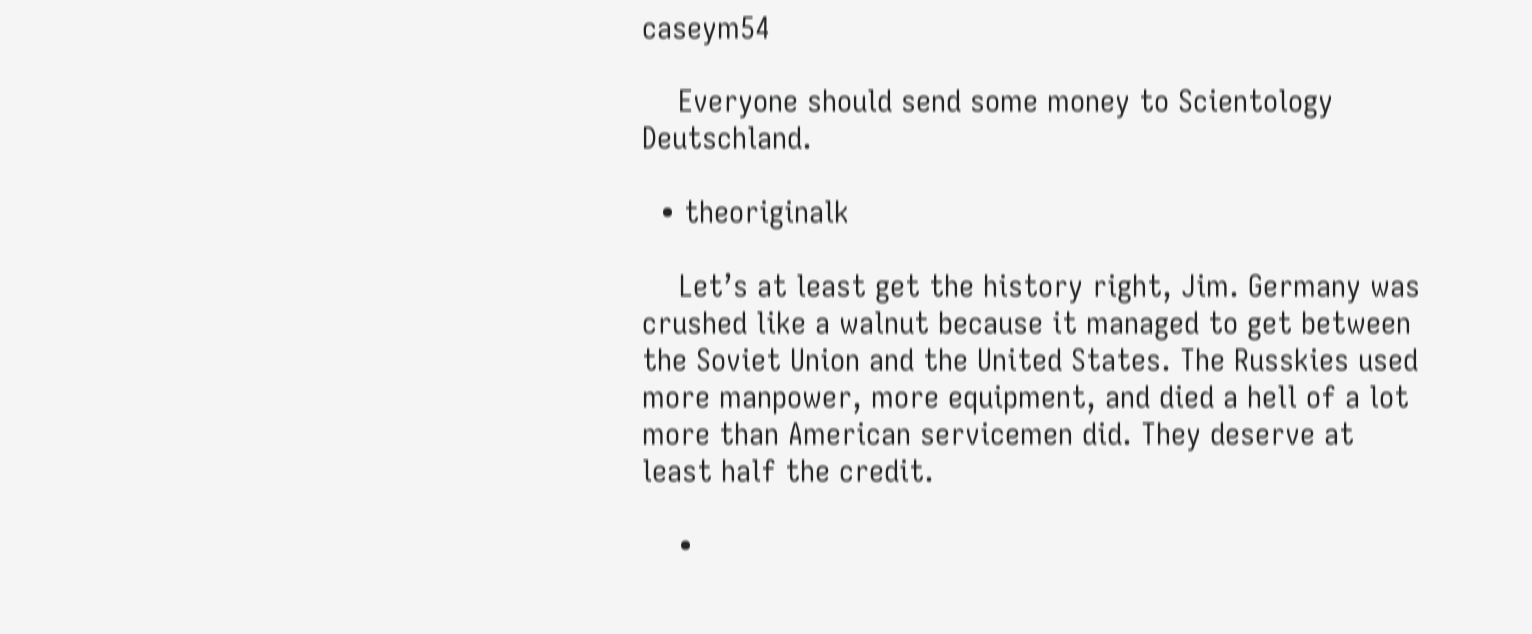caseym54

    Everyone should send some money to Scientology Deutschland.

  • theoriginalk

    Let’s at least get the history right, Jim. Germany was crushed like a walnut because it managed to get between the Soviet Union and the United States. The Russkies used more manpower, more equipment, and died a hell of a lot more than American servicemen did. They deserve at least half the credit.

    •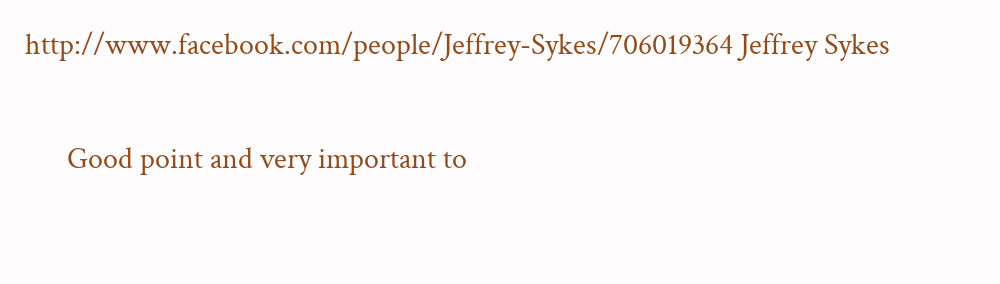http://www.facebook.com/people/Jeffrey-Sykes/706019364 Jeffrey Sykes

      Good point and very important to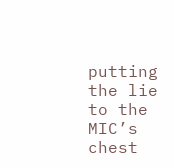putting the lie to the MIC’s chest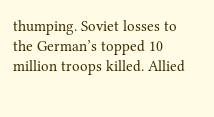thumping. Soviet losses to the German’s topped 10 million troops killed. Allied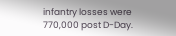infantry losses were 770,000 post D-Day.